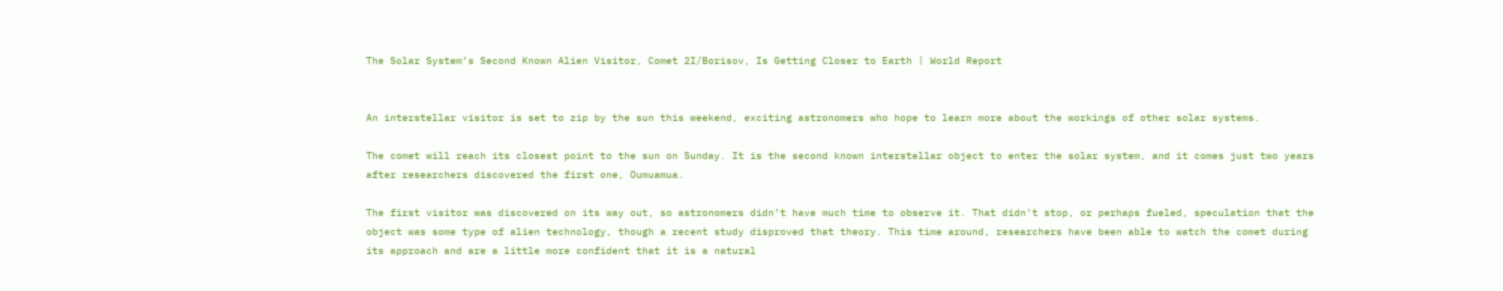The Solar System’s Second Known Alien Visitor, Comet 2I/Borisov, Is Getting Closer to Earth | World Report


An interstellar visitor is set to zip by the sun this weekend, exciting astronomers who hope to learn more about the workings of other solar systems.

The comet will reach its closest point to the sun on Sunday. It is the second known interstellar object to enter the solar system, and it comes just two years after researchers discovered the first one, Oumuamua.

The first visitor was discovered on its way out, so astronomers didn’t have much time to observe it. That didn’t stop, or perhaps fueled, speculation that the object was some type of alien technology, though a recent study disproved that theory. This time around, researchers have been able to watch the comet during its approach and are a little more confident that it is a natural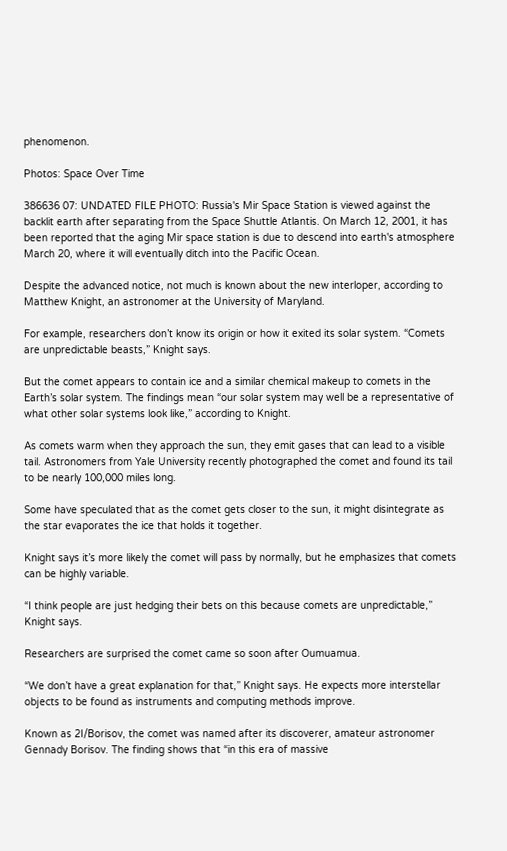phenomenon.

Photos: Space Over Time

386636 07: UNDATED FILE PHOTO: Russia's Mir Space Station is viewed against the backlit earth after separating from the Space Shuttle Atlantis. On March 12, 2001, it has been reported that the aging Mir space station is due to descend into earth's atmosphere March 20, where it will eventually ditch into the Pacific Ocean.

Despite the advanced notice, not much is known about the new interloper, according to Matthew Knight, an astronomer at the University of Maryland.

For example, researchers don’t know its origin or how it exited its solar system. “Comets are unpredictable beasts,” Knight says.

But the comet appears to contain ice and a similar chemical makeup to comets in the Earth’s solar system. The findings mean “our solar system may well be a representative of what other solar systems look like,” according to Knight.

As comets warm when they approach the sun, they emit gases that can lead to a visible tail. Astronomers from Yale University recently photographed the comet and found its tail to be nearly 100,000 miles long.

Some have speculated that as the comet gets closer to the sun, it might disintegrate as the star evaporates the ice that holds it together.

Knight says it’s more likely the comet will pass by normally, but he emphasizes that comets can be highly variable.

“I think people are just hedging their bets on this because comets are unpredictable,” Knight says.

Researchers are surprised the comet came so soon after Oumuamua.

“We don’t have a great explanation for that,” Knight says. He expects more interstellar objects to be found as instruments and computing methods improve.

Known as 2I/Borisov, the comet was named after its discoverer, amateur astronomer Gennady Borisov. The finding shows that “in this era of massive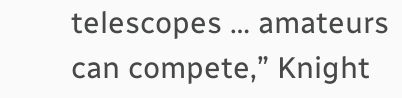telescopes … amateurs can compete,” Knight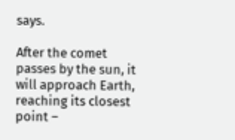says.

After the comet passes by the sun, it will approach Earth, reaching its closest point –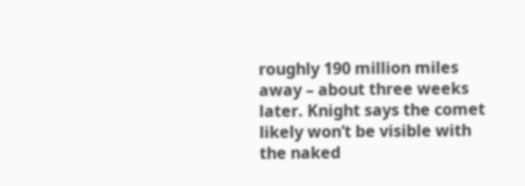roughly 190 million miles away – about three weeks later. Knight says the comet likely won’t be visible with the naked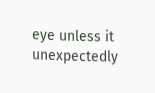eye unless it unexpectedly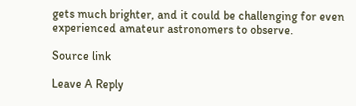gets much brighter, and it could be challenging for even experienced amateur astronomers to observe.

Source link

Leave A Reply